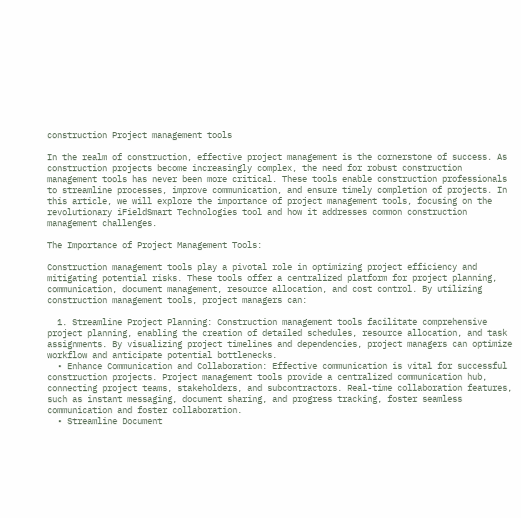construction Project management tools

In the realm of construction, effective project management is the cornerstone of success. As construction projects become increasingly complex, the need for robust construction management tools has never been more critical. These tools enable construction professionals to streamline processes, improve communication, and ensure timely completion of projects. In this article, we will explore the importance of project management tools, focusing on the revolutionary iFieldSmart Technologies tool and how it addresses common construction management challenges.

The Importance of Project Management Tools:

Construction management tools play a pivotal role in optimizing project efficiency and mitigating potential risks. These tools offer a centralized platform for project planning, communication, document management, resource allocation, and cost control. By utilizing construction management tools, project managers can:

  1. Streamline Project Planning: Construction management tools facilitate comprehensive project planning, enabling the creation of detailed schedules, resource allocation, and task assignments. By visualizing project timelines and dependencies, project managers can optimize workflow and anticipate potential bottlenecks.
  • Enhance Communication and Collaboration: Effective communication is vital for successful construction projects. Project management tools provide a centralized communication hub, connecting project teams, stakeholders, and subcontractors. Real-time collaboration features, such as instant messaging, document sharing, and progress tracking, foster seamless communication and foster collaboration.
  • Streamline Document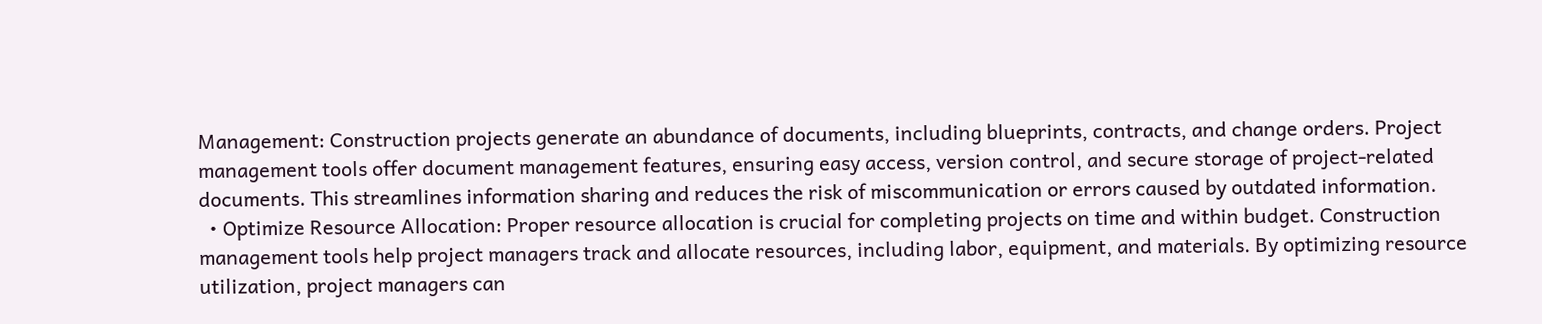Management: Construction projects generate an abundance of documents, including blueprints, contracts, and change orders. Project management tools offer document management features, ensuring easy access, version control, and secure storage of project-related documents. This streamlines information sharing and reduces the risk of miscommunication or errors caused by outdated information.
  • Optimize Resource Allocation: Proper resource allocation is crucial for completing projects on time and within budget. Construction management tools help project managers track and allocate resources, including labor, equipment, and materials. By optimizing resource utilization, project managers can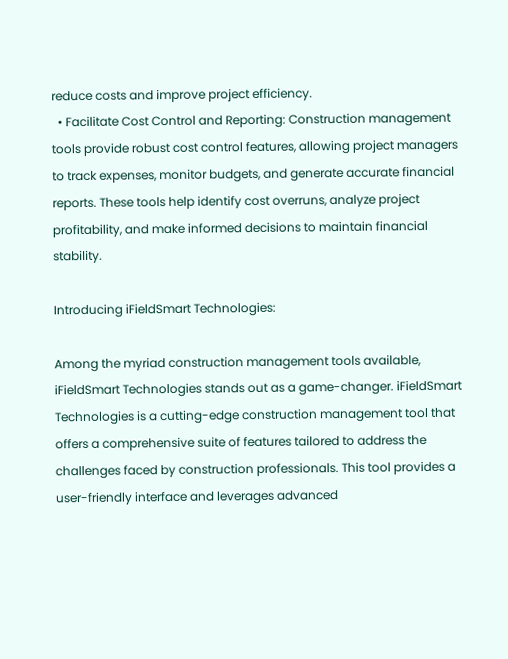reduce costs and improve project efficiency.
  • Facilitate Cost Control and Reporting: Construction management tools provide robust cost control features, allowing project managers to track expenses, monitor budgets, and generate accurate financial reports. These tools help identify cost overruns, analyze project profitability, and make informed decisions to maintain financial stability.

Introducing iFieldSmart Technologies:

Among the myriad construction management tools available, iFieldSmart Technologies stands out as a game-changer. iFieldSmart Technologies is a cutting-edge construction management tool that offers a comprehensive suite of features tailored to address the challenges faced by construction professionals. This tool provides a user-friendly interface and leverages advanced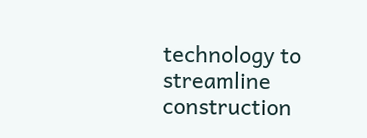technology to streamline construction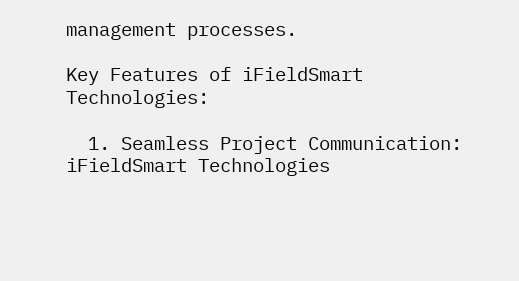management processes.

Key Features of iFieldSmart Technologies:

  1. Seamless Project Communication: iFieldSmart Technologies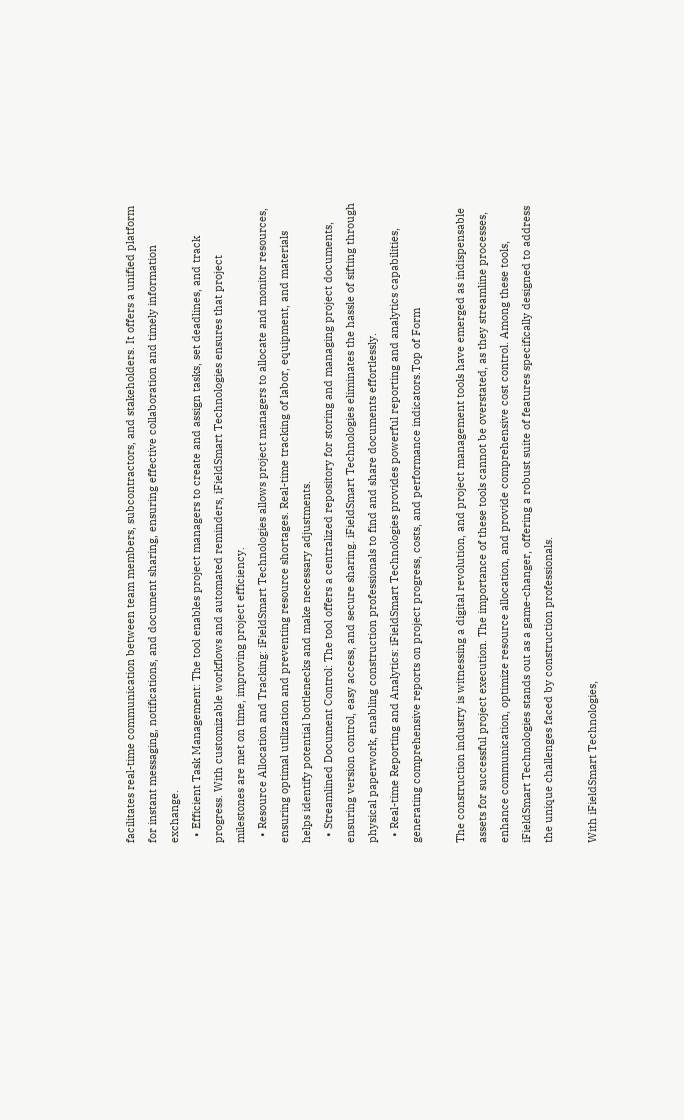facilitates real-time communication between team members, subcontractors, and stakeholders. It offers a unified platform for instant messaging, notifications, and document sharing, ensuring effective collaboration and timely information exchange.
  • Efficient Task Management: The tool enables project managers to create and assign tasks, set deadlines, and track progress. With customizable workflows and automated reminders, iFieldSmart Technologies ensures that project milestones are met on time, improving project efficiency.
  • Resource Allocation and Tracking: iFieldSmart Technologies allows project managers to allocate and monitor resources, ensuring optimal utilization and preventing resource shortages. Real-time tracking of labor, equipment, and materials helps identify potential bottlenecks and make necessary adjustments.
  • Streamlined Document Control: The tool offers a centralized repository for storing and managing project documents, ensuring version control, easy access, and secure sharing. iFieldSmart Technologies eliminates the hassle of sifting through physical paperwork, enabling construction professionals to find and share documents effortlessly.
  • Real-time Reporting and Analytics: iFieldSmart Technologies provides powerful reporting and analytics capabilities, generating comprehensive reports on project progress, costs, and performance indicators.Top of Form

The construction industry is witnessing a digital revolution, and project management tools have emerged as indispensable assets for successful project execution. The importance of these tools cannot be overstated, as they streamline processes, enhance communication, optimize resource allocation, and provide comprehensive cost control. Among these tools, iFieldSmart Technologies stands out as a game-changer, offering a robust suite of features specifically designed to address the unique challenges faced by construction professionals.

With iFieldSmart Technologies,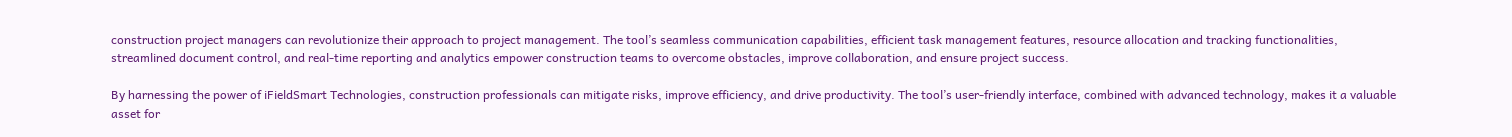construction project managers can revolutionize their approach to project management. The tool’s seamless communication capabilities, efficient task management features, resource allocation and tracking functionalities, streamlined document control, and real-time reporting and analytics empower construction teams to overcome obstacles, improve collaboration, and ensure project success.

By harnessing the power of iFieldSmart Technologies, construction professionals can mitigate risks, improve efficiency, and drive productivity. The tool’s user-friendly interface, combined with advanced technology, makes it a valuable asset for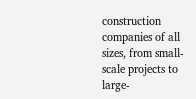construction companies of all sizes, from small-scale projects to large-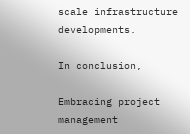scale infrastructure developments.

In conclusion,

Embracing project management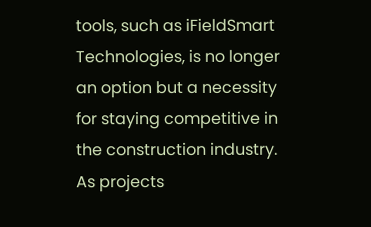tools, such as iFieldSmart Technologies, is no longer an option but a necessity for staying competitive in the construction industry. As projects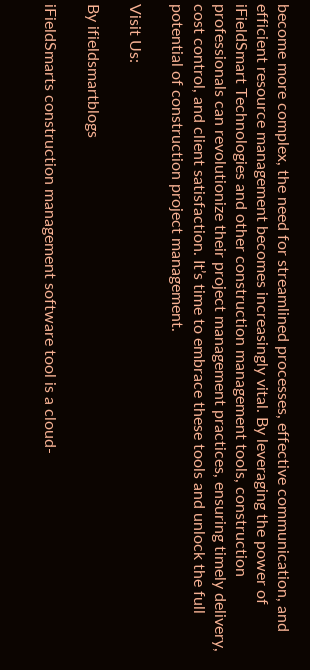become more complex, the need for streamlined processes, effective communication, and efficient resource management becomes increasingly vital. By leveraging the power of iFieldSmart Technologies and other construction management tools, construction professionals can revolutionize their project management practices, ensuring timely delivery, cost control, and client satisfaction. It’s time to embrace these tools and unlock the full potential of construction project management.

Visit Us:

By ifieldsmartblogs

iFieldSmarts construction management software tool is a cloud-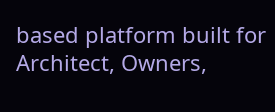based platform built for Architect, Owners,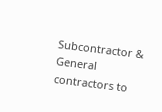Subcontractor & General contractors to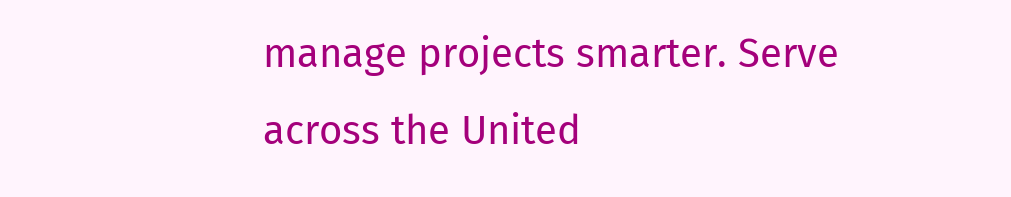manage projects smarter. Serve across the United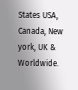States USA, Canada, New york, UK & Worldwide.